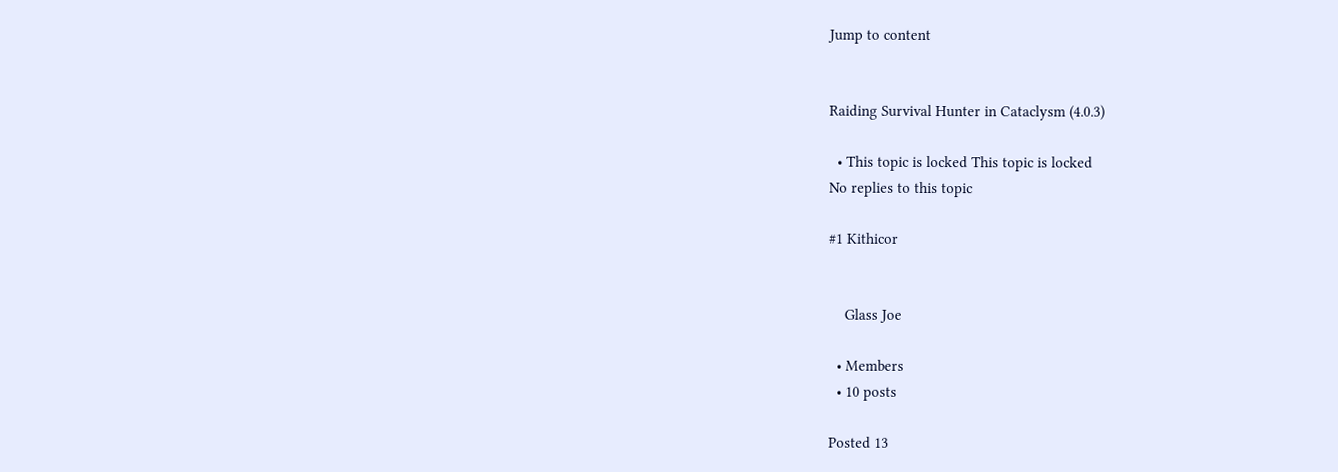Jump to content


Raiding Survival Hunter in Cataclysm (4.0.3)

  • This topic is locked This topic is locked
No replies to this topic

#1 Kithicor


    Glass Joe

  • Members
  • 10 posts

Posted 13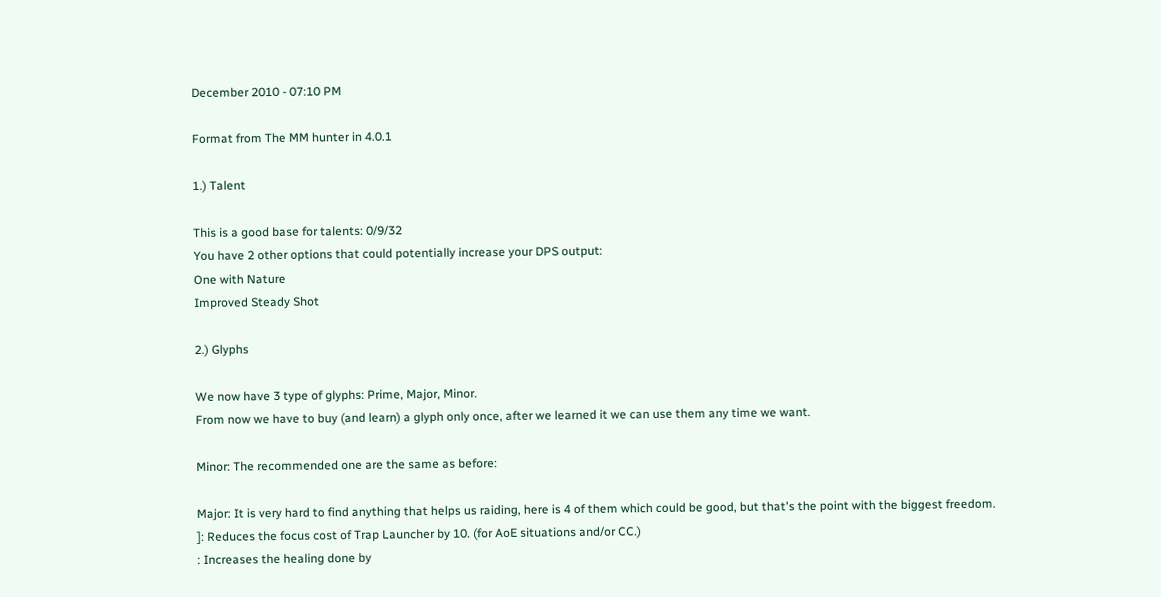December 2010 - 07:10 PM

Format from The MM hunter in 4.0.1

1.) Talent

This is a good base for talents: 0/9/32
You have 2 other options that could potentially increase your DPS output:
One with Nature
Improved Steady Shot

2.) Glyphs

We now have 3 type of glyphs: Prime, Major, Minor.
From now we have to buy (and learn) a glyph only once, after we learned it we can use them any time we want.

Minor: The recommended one are the same as before:

Major: It is very hard to find anything that helps us raiding, here is 4 of them which could be good, but that's the point with the biggest freedom.
]: Reduces the focus cost of Trap Launcher by 10. (for AoE situations and/or CC.)
: Increases the healing done by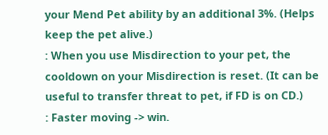your Mend Pet ability by an additional 3%. (Helps keep the pet alive.)
: When you use Misdirection to your pet, the cooldown on your Misdirection is reset. (It can be useful to transfer threat to pet, if FD is on CD.)
: Faster moving -> win.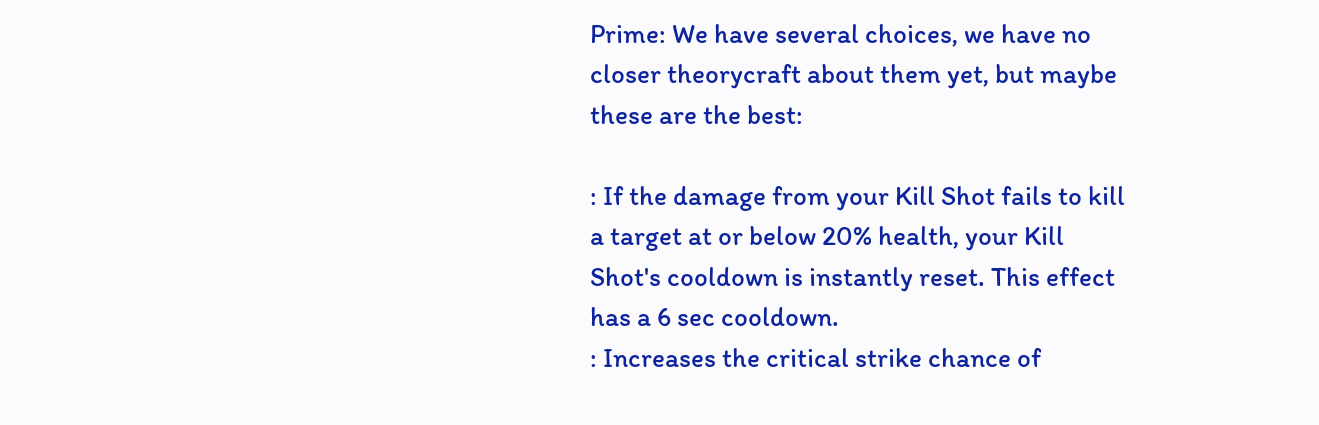Prime: We have several choices, we have no closer theorycraft about them yet, but maybe these are the best:

: If the damage from your Kill Shot fails to kill a target at or below 20% health, your Kill Shot's cooldown is instantly reset. This effect has a 6 sec cooldown.
: Increases the critical strike chance of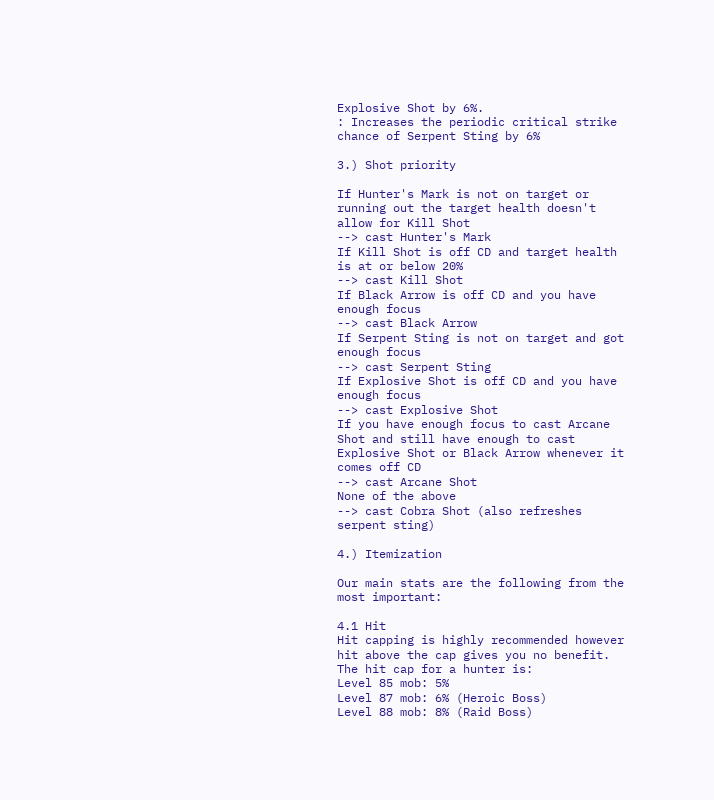Explosive Shot by 6%.
: Increases the periodic critical strike chance of Serpent Sting by 6%

3.) Shot priority

If Hunter's Mark is not on target or running out the target health doesn't allow for Kill Shot
--> cast Hunter's Mark
If Kill Shot is off CD and target health is at or below 20%
--> cast Kill Shot
If Black Arrow is off CD and you have enough focus
--> cast Black Arrow
If Serpent Sting is not on target and got enough focus
--> cast Serpent Sting
If Explosive Shot is off CD and you have enough focus
--> cast Explosive Shot
If you have enough focus to cast Arcane Shot and still have enough to cast Explosive Shot or Black Arrow whenever it comes off CD
--> cast Arcane Shot
None of the above
--> cast Cobra Shot (also refreshes serpent sting)

4.) Itemization

Our main stats are the following from the most important:

4.1 Hit
Hit capping is highly recommended however hit above the cap gives you no benefit. The hit cap for a hunter is:
Level 85 mob: 5%
Level 87 mob: 6% (Heroic Boss)
Level 88 mob: 8% (Raid Boss)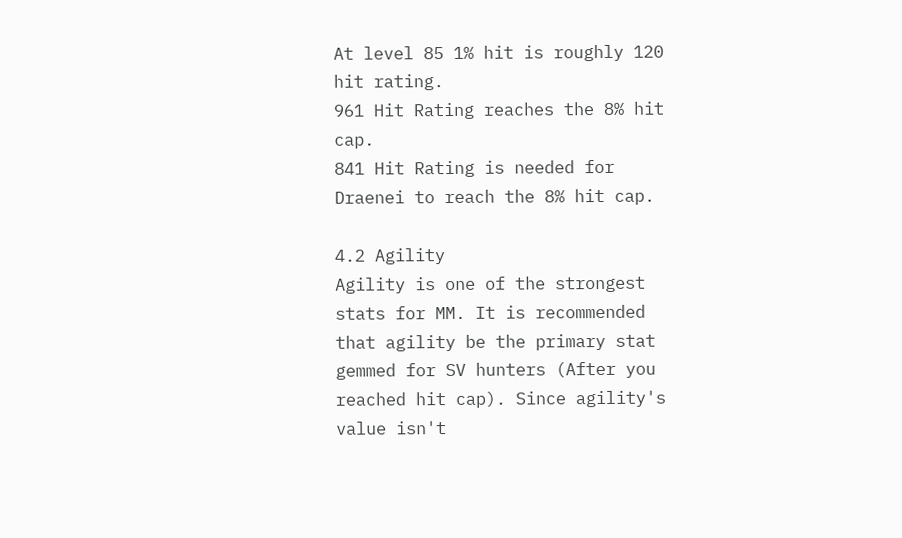At level 85 1% hit is roughly 120 hit rating.
961 Hit Rating reaches the 8% hit cap.
841 Hit Rating is needed for Draenei to reach the 8% hit cap.

4.2 Agility
Agility is one of the strongest stats for MM. It is recommended that agility be the primary stat gemmed for SV hunters (After you reached hit cap). Since agility's value isn't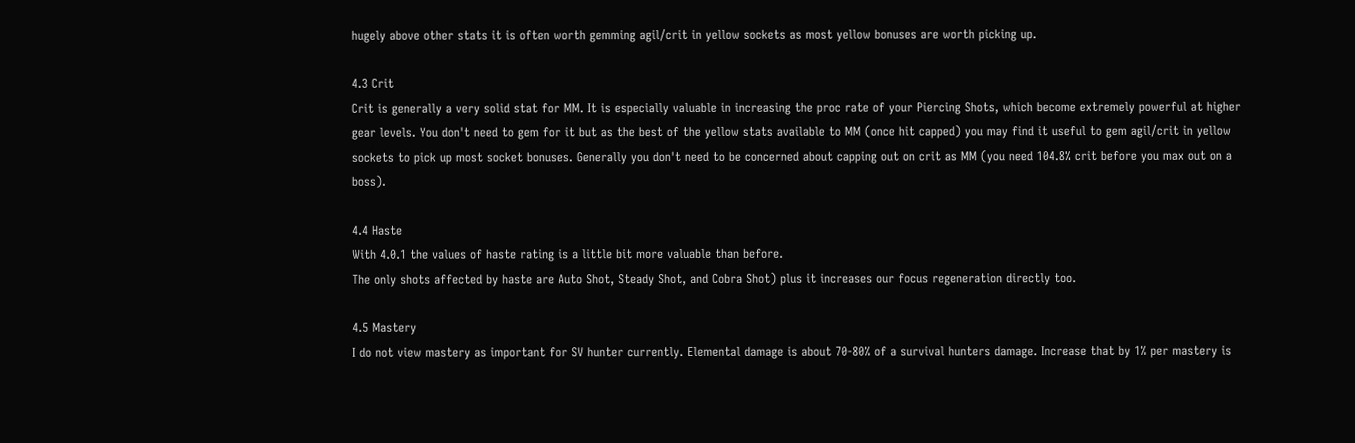hugely above other stats it is often worth gemming agil/crit in yellow sockets as most yellow bonuses are worth picking up.

4.3 Crit
Crit is generally a very solid stat for MM. It is especially valuable in increasing the proc rate of your Piercing Shots, which become extremely powerful at higher gear levels. You don't need to gem for it but as the best of the yellow stats available to MM (once hit capped) you may find it useful to gem agil/crit in yellow sockets to pick up most socket bonuses. Generally you don't need to be concerned about capping out on crit as MM (you need 104.8% crit before you max out on a boss).

4.4 Haste
With 4.0.1 the values of haste rating is a little bit more valuable than before.
The only shots affected by haste are Auto Shot, Steady Shot, and Cobra Shot) plus it increases our focus regeneration directly too.

4.5 Mastery
I do not view mastery as important for SV hunter currently. Elemental damage is about 70-80% of a survival hunters damage. Increase that by 1% per mastery is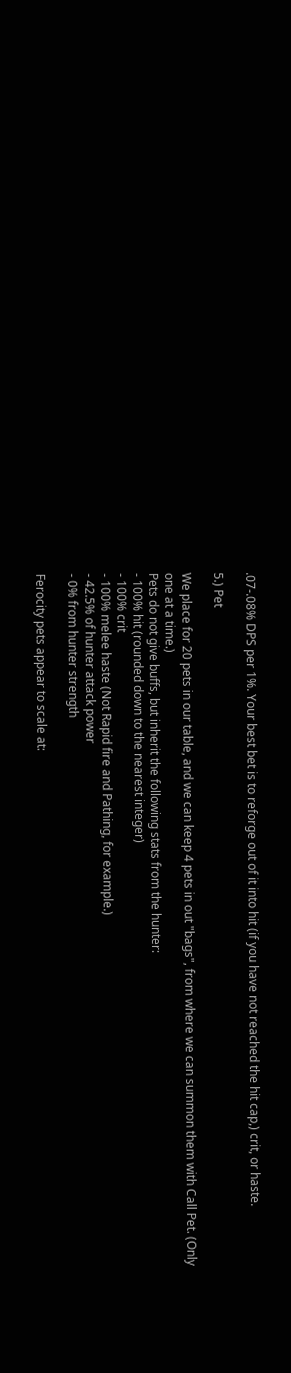.07-.08% DPS per 1%. Your best bet is to reforge out of it into hit (if you have not reached the hit cap,) crit, or haste.

5.) Pet

We place for 20 pets in our table, and we can keep 4 pets in out "bags", from where we can summon them with Call Pet. (Only one at a time.)
Pets do not give buffs, but inherit the following stats from the hunter:
- 100% hit (rounded down to the nearest integer)
- 100% crit
- 100% melee haste (Not Rapid fire and Pathing, for example.)
- 42.5% of hunter attack power
- 0% from hunter strength

Ferocity pets appear to scale at: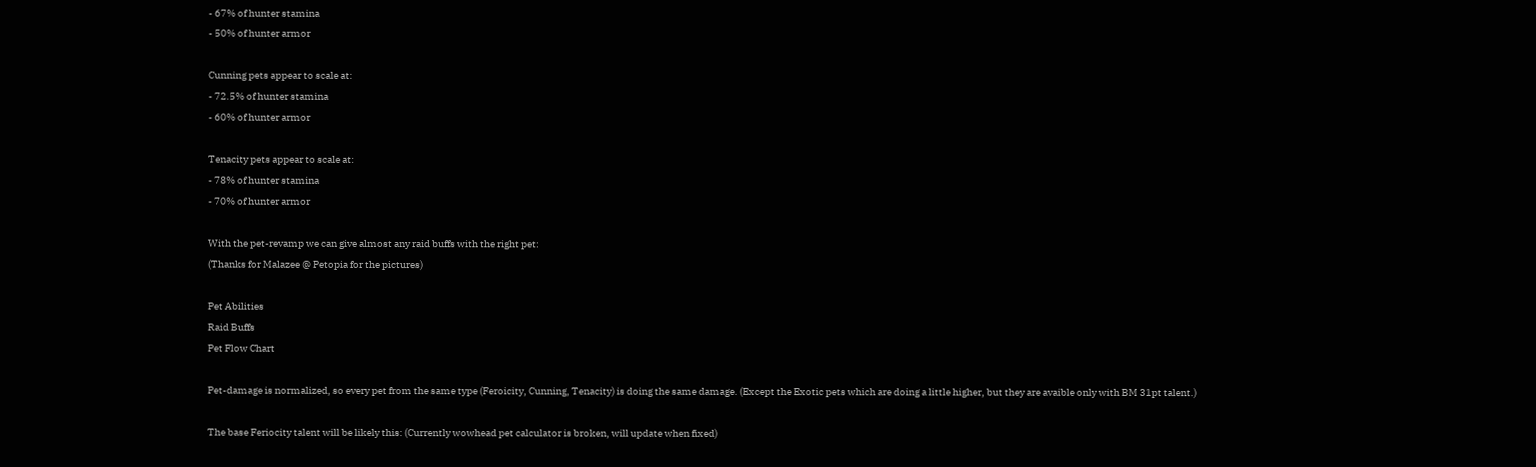- 67% of hunter stamina
- 50% of hunter armor

Cunning pets appear to scale at:
- 72.5% of hunter stamina
- 60% of hunter armor

Tenacity pets appear to scale at:
- 78% of hunter stamina
- 70% of hunter armor

With the pet-revamp we can give almost any raid buffs with the right pet:
(Thanks for Malazee @ Petopia for the pictures)

Pet Abilities
Raid Buffs
Pet Flow Chart

Pet-damage is normalized, so every pet from the same type (Feroicity, Cunning, Tenacity) is doing the same damage. (Except the Exotic pets which are doing a little higher, but they are avaible only with BM 31pt talent.)

The base Feriocity talent will be likely this: (Currently wowhead pet calculator is broken, will update when fixed)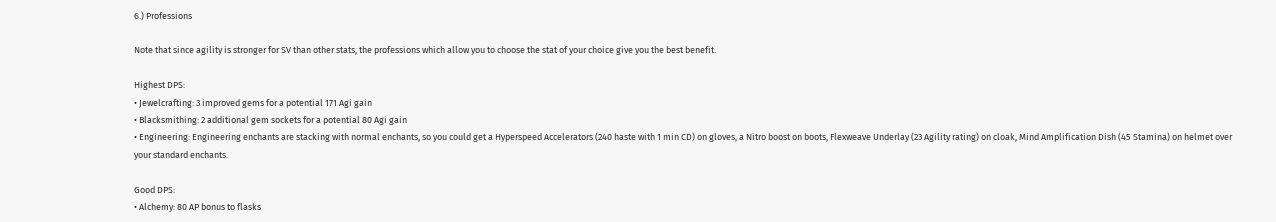6.) Professions

Note that since agility is stronger for SV than other stats, the professions which allow you to choose the stat of your choice give you the best benefit.

Highest DPS:
• Jewelcrafting: 3 improved gems for a potential 171 Agi gain
• Blacksmithing: 2 additional gem sockets for a potential 80 Agi gain
• Engineering: Engineering enchants are stacking with normal enchants, so you could get a Hyperspeed Accelerators (240 haste with 1 min CD) on gloves, a Nitro boost on boots, Flexweave Underlay (23 Agility rating) on cloak, Mind Amplification Dish (45 Stamina) on helmet over your standard enchants.

Good DPS:
• Alchemy: 80 AP bonus to flasks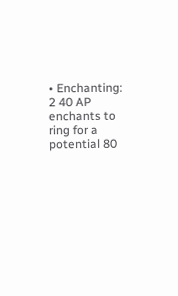• Enchanting: 2 40 AP enchants to ring for a potential 80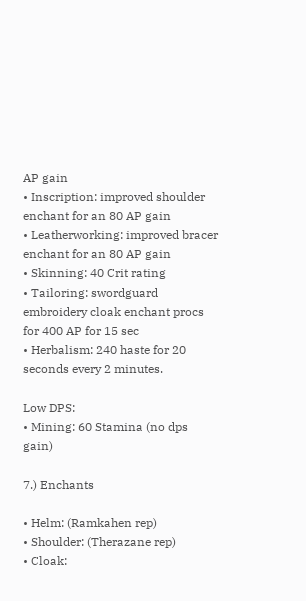AP gain
• Inscription: improved shoulder enchant for an 80 AP gain
• Leatherworking: improved bracer enchant for an 80 AP gain
• Skinning: 40 Crit rating
• Tailoring: swordguard embroidery cloak enchant procs for 400 AP for 15 sec
• Herbalism: 240 haste for 20 seconds every 2 minutes.

Low DPS:
• Mining: 60 Stamina (no dps gain)

7.) Enchants

• Helm: (Ramkahen rep)
• Shoulder: (Therazane rep)
• Cloak: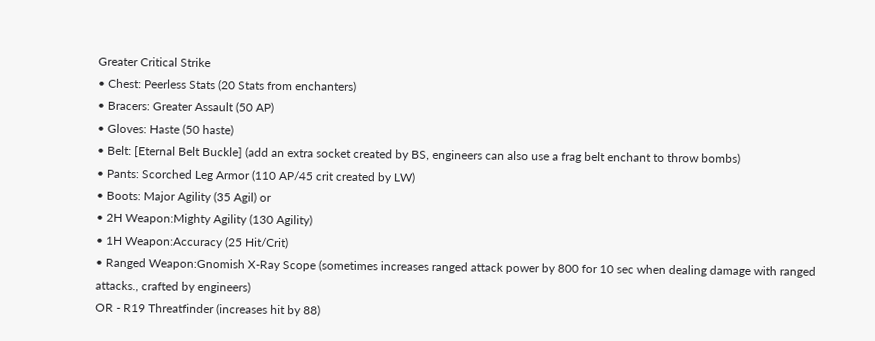Greater Critical Strike
• Chest: Peerless Stats (20 Stats from enchanters)
• Bracers: Greater Assault (50 AP)
• Gloves: Haste (50 haste)
• Belt: [Eternal Belt Buckle] (add an extra socket created by BS, engineers can also use a frag belt enchant to throw bombs)
• Pants: Scorched Leg Armor (110 AP/45 crit created by LW)
• Boots: Major Agility (35 Agil) or
• 2H Weapon:Mighty Agility (130 Agility)
• 1H Weapon:Accuracy (25 Hit/Crit)
• Ranged Weapon:Gnomish X-Ray Scope (sometimes increases ranged attack power by 800 for 10 sec when dealing damage with ranged attacks., crafted by engineers)
OR - R19 Threatfinder (increases hit by 88)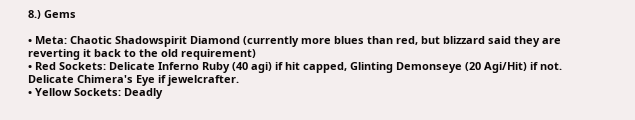8.) Gems

• Meta: Chaotic Shadowspirit Diamond (currently more blues than red, but blizzard said they are reverting it back to the old requirement)
• Red Sockets: Delicate Inferno Ruby (40 agi) if hit capped, Glinting Demonseye (20 Agi/Hit) if not. Delicate Chimera's Eye if jewelcrafter.
• Yellow Sockets: Deadly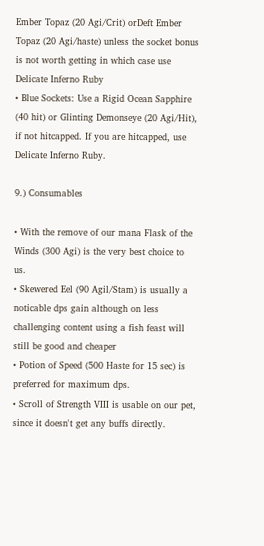Ember Topaz (20 Agi/Crit) orDeft Ember Topaz (20 Agi/haste) unless the socket bonus is not worth getting in which case use Delicate Inferno Ruby
• Blue Sockets: Use a Rigid Ocean Sapphire (40 hit) or Glinting Demonseye (20 Agi/Hit), if not hitcapped. If you are hitcapped, use Delicate Inferno Ruby.

9.) Consumables

• With the remove of our mana Flask of the Winds (300 Agi) is the very best choice to us.
• Skewered Eel (90 Agil/Stam) is usually a noticable dps gain although on less challenging content using a fish feast will still be good and cheaper
• Potion of Speed (500 Haste for 15 sec) is preferred for maximum dps.
• Scroll of Strength VIII is usable on our pet, since it doesn't get any buffs directly.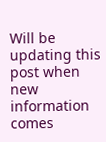Will be updating this post when new information comes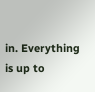in. Everything is up to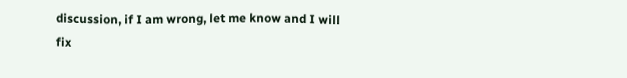discussion, if I am wrong, let me know and I will fix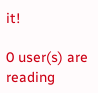it!

0 user(s) are reading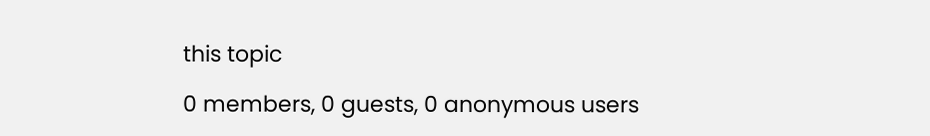this topic

0 members, 0 guests, 0 anonymous users